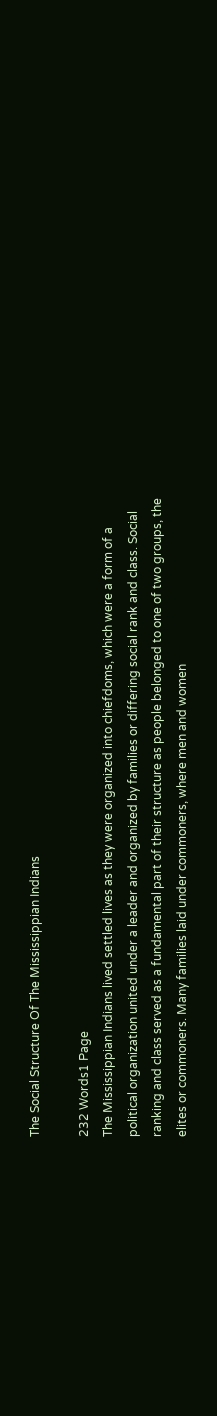The Social Structure Of The Mississippian Indians

232 Words1 Page
The Mississippian Indians lived settled lives as they were organized into chiefdoms, which were a form of a political organization united under a leader and organized by families or differing social rank and class. Social ranking and class served as a fundamental part of their structure as people belonged to one of two groups, the elites or commoners. Many families laid under commoners, where men and women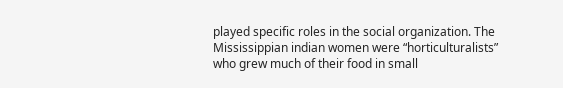played specific roles in the social organization. The Mississippian indian women were “horticulturalists” who grew much of their food in small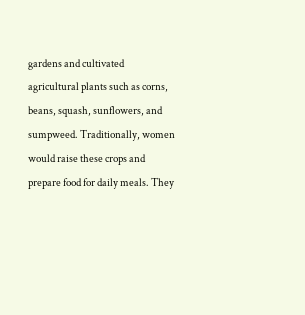gardens and cultivated agricultural plants such as corns, beans, squash, sunflowers, and sumpweed. Traditionally, women would raise these crops and prepare food for daily meals. They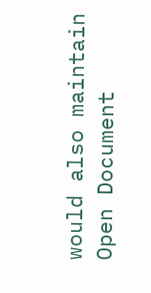would also maintain
Open Document